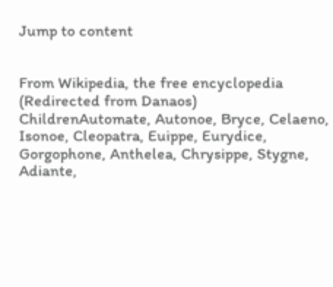Jump to content


From Wikipedia, the free encyclopedia
(Redirected from Danaos)
ChildrenAutomate, Autonoe, Bryce, Celaeno, Isonoe, Cleopatra, Euippe, Eurydice, Gorgophone, Anthelea, Chrysippe, Stygne, Adiante,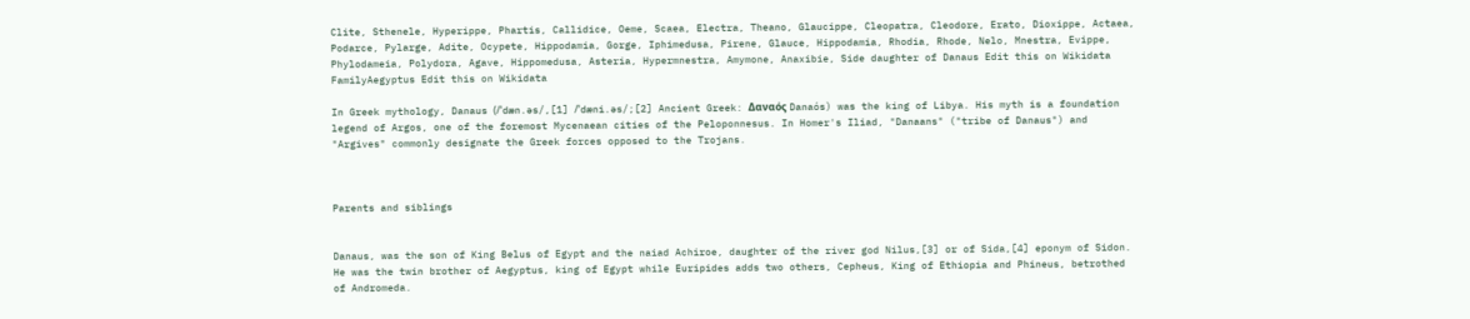Clite, Sthenele, Hyperippe, Phartis, Callidice, Oeme, Scaea, Electra, Theano, Glaucippe, Cleopatra, Cleodore, Erato, Dioxippe, Actaea, Podarce, Pylarge, Adite, Ocypete, Hippodamia, Gorge, Iphimedusa, Pirene, Glauce, Hippodamia, Rhodia, Rhode, Nelo, Mnestra, Evippe, Phylodameia, Polydora, Agave, Hippomedusa, Asteria, Hypermnestra, Amymone, Anaxibie, Side daughter of Danaus Edit this on Wikidata
FamilyAegyptus Edit this on Wikidata

In Greek mythology, Danaus (/ˈdæn.əs/,[1] /ˈdæni.əs/;[2] Ancient Greek: Δαναός Danaós) was the king of Libya. His myth is a foundation legend of Argos, one of the foremost Mycenaean cities of the Peloponnesus. In Homer's Iliad, "Danaans" ("tribe of Danaus") and "Argives" commonly designate the Greek forces opposed to the Trojans.



Parents and siblings


Danaus, was the son of King Belus of Egypt and the naiad Achiroe, daughter of the river god Nilus,[3] or of Sida,[4] eponym of Sidon. He was the twin brother of Aegyptus, king of Egypt while Euripides adds two others, Cepheus, King of Ethiopia and Phineus, betrothed of Andromeda.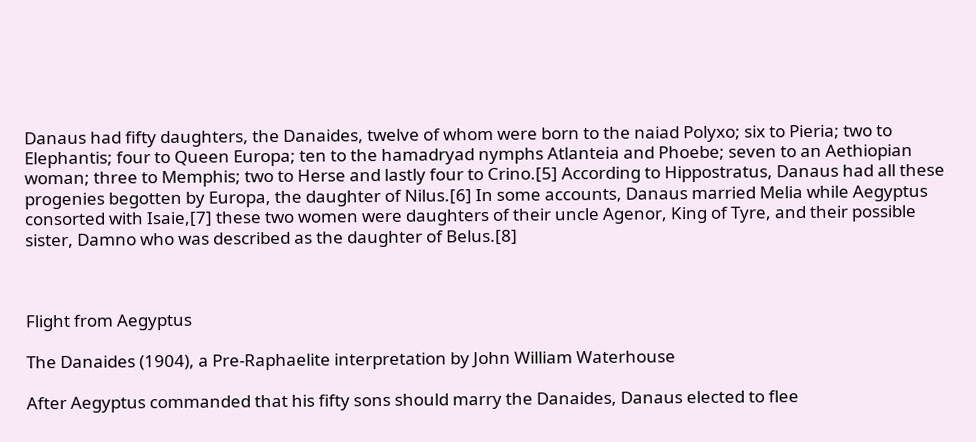Danaus had fifty daughters, the Danaides, twelve of whom were born to the naiad Polyxo; six to Pieria; two to Elephantis; four to Queen Europa; ten to the hamadryad nymphs Atlanteia and Phoebe; seven to an Aethiopian woman; three to Memphis; two to Herse and lastly four to Crino.[5] According to Hippostratus, Danaus had all these progenies begotten by Europa, the daughter of Nilus.[6] In some accounts, Danaus married Melia while Aegyptus consorted with Isaie,[7] these two women were daughters of their uncle Agenor, King of Tyre, and their possible sister, Damno who was described as the daughter of Belus.[8]



Flight from Aegyptus

The Danaides (1904), a Pre-Raphaelite interpretation by John William Waterhouse

After Aegyptus commanded that his fifty sons should marry the Danaides, Danaus elected to flee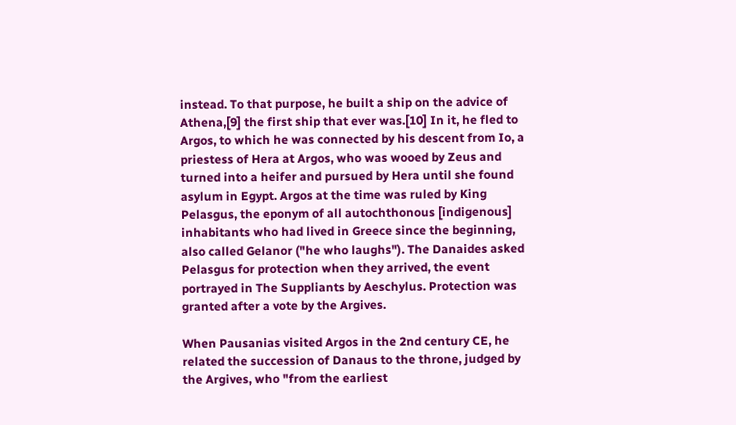instead. To that purpose, he built a ship on the advice of Athena,[9] the first ship that ever was.[10] In it, he fled to Argos, to which he was connected by his descent from Io, a priestess of Hera at Argos, who was wooed by Zeus and turned into a heifer and pursued by Hera until she found asylum in Egypt. Argos at the time was ruled by King Pelasgus, the eponym of all autochthonous [indigenous] inhabitants who had lived in Greece since the beginning, also called Gelanor ("he who laughs"). The Danaides asked Pelasgus for protection when they arrived, the event portrayed in The Suppliants by Aeschylus. Protection was granted after a vote by the Argives.

When Pausanias visited Argos in the 2nd century CE, he related the succession of Danaus to the throne, judged by the Argives, who "from the earliest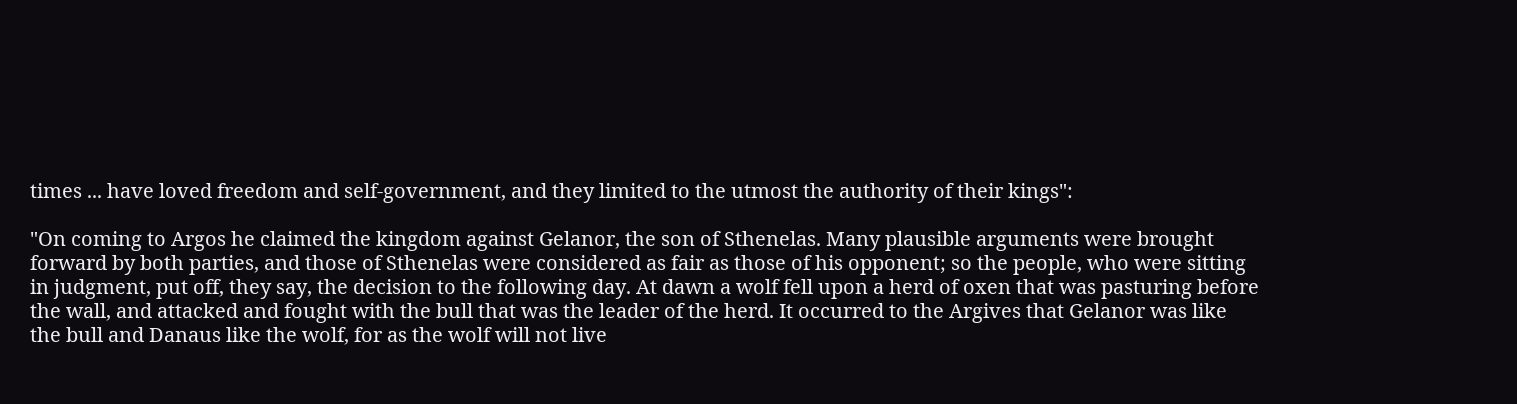times ... have loved freedom and self-government, and they limited to the utmost the authority of their kings":

"On coming to Argos he claimed the kingdom against Gelanor, the son of Sthenelas. Many plausible arguments were brought forward by both parties, and those of Sthenelas were considered as fair as those of his opponent; so the people, who were sitting in judgment, put off, they say, the decision to the following day. At dawn a wolf fell upon a herd of oxen that was pasturing before the wall, and attacked and fought with the bull that was the leader of the herd. It occurred to the Argives that Gelanor was like the bull and Danaus like the wolf, for as the wolf will not live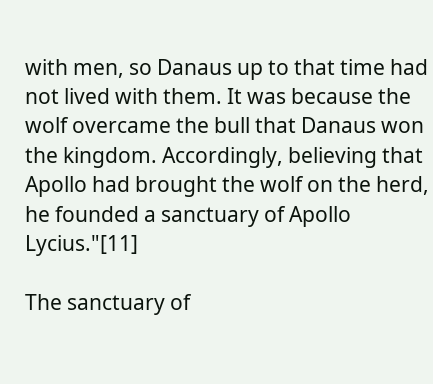with men, so Danaus up to that time had not lived with them. It was because the wolf overcame the bull that Danaus won the kingdom. Accordingly, believing that Apollo had brought the wolf on the herd, he founded a sanctuary of Apollo Lycius."[11]

The sanctuary of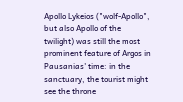Apollo Lykeios ("wolf-Apollo", but also Apollo of the twilight) was still the most prominent feature of Argos in Pausanias' time: in the sanctuary, the tourist might see the throne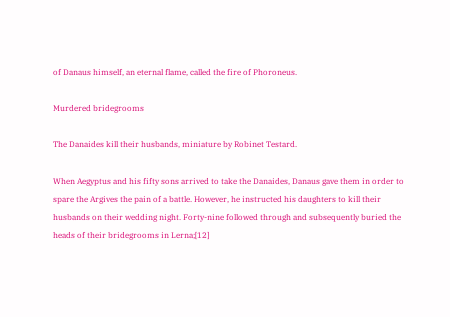of Danaus himself, an eternal flame, called the fire of Phoroneus.

Murdered bridegrooms

The Danaides kill their husbands, miniature by Robinet Testard.

When Aegyptus and his fifty sons arrived to take the Danaides, Danaus gave them in order to spare the Argives the pain of a battle. However, he instructed his daughters to kill their husbands on their wedding night. Forty-nine followed through and subsequently buried the heads of their bridegrooms in Lerna;[12]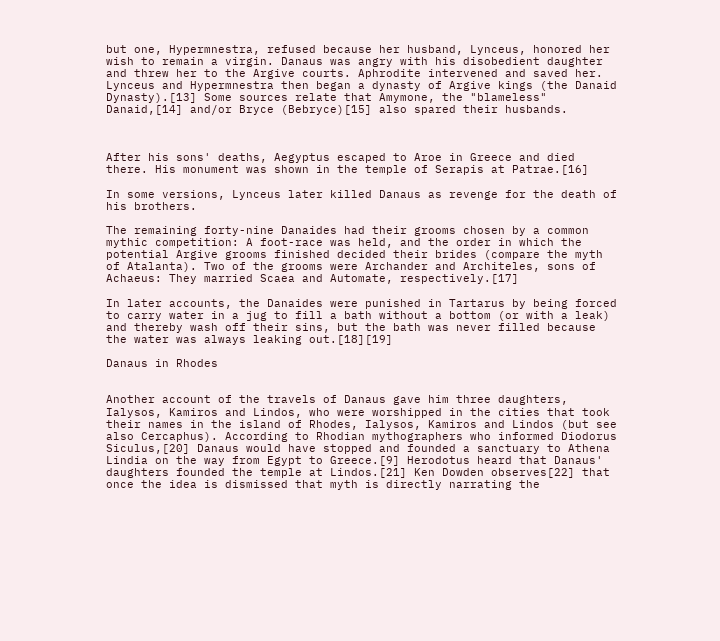but one, Hypermnestra, refused because her husband, Lynceus, honored her wish to remain a virgin. Danaus was angry with his disobedient daughter and threw her to the Argive courts. Aphrodite intervened and saved her. Lynceus and Hypermnestra then began a dynasty of Argive kings (the Danaid Dynasty).[13] Some sources relate that Amymone, the "blameless" Danaid,[14] and/or Bryce (Bebryce)[15] also spared their husbands.



After his sons' deaths, Aegyptus escaped to Aroe in Greece and died there. His monument was shown in the temple of Serapis at Patrae.[16]

In some versions, Lynceus later killed Danaus as revenge for the death of his brothers.

The remaining forty-nine Danaides had their grooms chosen by a common mythic competition: A foot-race was held, and the order in which the potential Argive grooms finished decided their brides (compare the myth of Atalanta). Two of the grooms were Archander and Architeles, sons of Achaeus: They married Scaea and Automate, respectively.[17]

In later accounts, the Danaides were punished in Tartarus by being forced to carry water in a jug to fill a bath without a bottom (or with a leak) and thereby wash off their sins, but the bath was never filled because the water was always leaking out.[18][19]

Danaus in Rhodes


Another account of the travels of Danaus gave him three daughters, Ialysos, Kamiros and Lindos, who were worshipped in the cities that took their names in the island of Rhodes, Ialysos, Kamiros and Lindos (but see also Cercaphus). According to Rhodian mythographers who informed Diodorus Siculus,[20] Danaus would have stopped and founded a sanctuary to Athena Lindia on the way from Egypt to Greece.[9] Herodotus heard that Danaus' daughters founded the temple at Lindos.[21] Ken Dowden observes[22] that once the idea is dismissed that myth is directly narrating the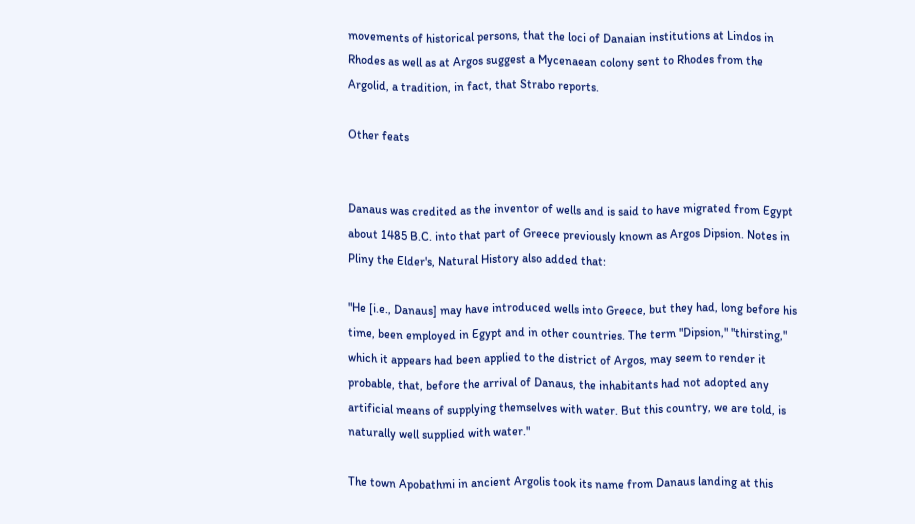movements of historical persons, that the loci of Danaian institutions at Lindos in Rhodes as well as at Argos suggest a Mycenaean colony sent to Rhodes from the Argolid, a tradition, in fact, that Strabo reports.

Other feats


Danaus was credited as the inventor of wells and is said to have migrated from Egypt about 1485 B.C. into that part of Greece previously known as Argos Dipsion. Notes in Pliny the Elder's, Natural History also added that:

"He [i.e., Danaus] may have introduced wells into Greece, but they had, long before his time, been employed in Egypt and in other countries. The term "Dipsion," "thirsting," which it appears had been applied to the district of Argos, may seem to render it probable, that, before the arrival of Danaus, the inhabitants had not adopted any artificial means of supplying themselves with water. But this country, we are told, is naturally well supplied with water."

The town Apobathmi in ancient Argolis took its name from Danaus landing at this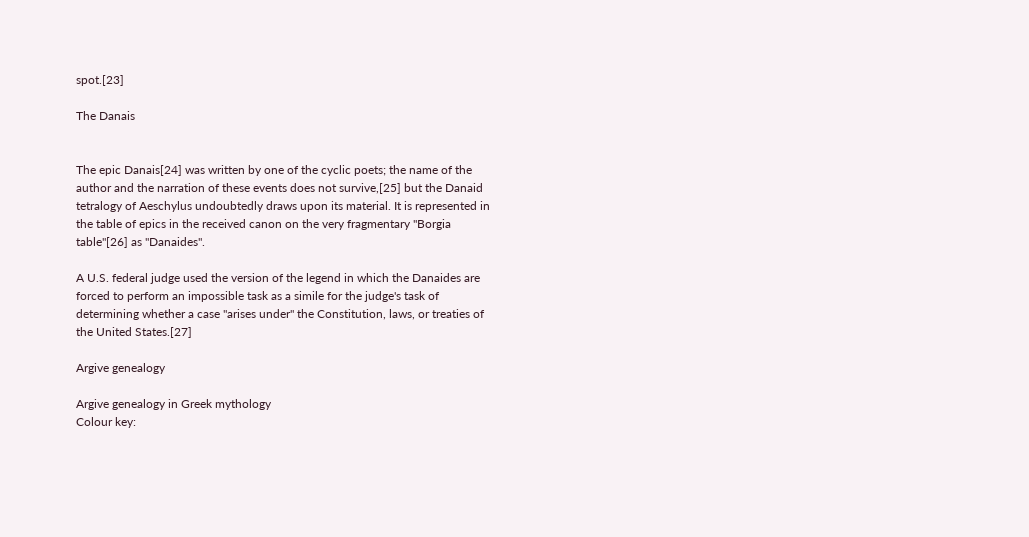spot.[23]

The Danais


The epic Danais[24] was written by one of the cyclic poets; the name of the author and the narration of these events does not survive,[25] but the Danaid tetralogy of Aeschylus undoubtedly draws upon its material. It is represented in the table of epics in the received canon on the very fragmentary "Borgia table"[26] as "Danaides".

A U.S. federal judge used the version of the legend in which the Danaides are forced to perform an impossible task as a simile for the judge's task of determining whether a case "arises under" the Constitution, laws, or treaties of the United States.[27]

Argive genealogy

Argive genealogy in Greek mythology
Colour key: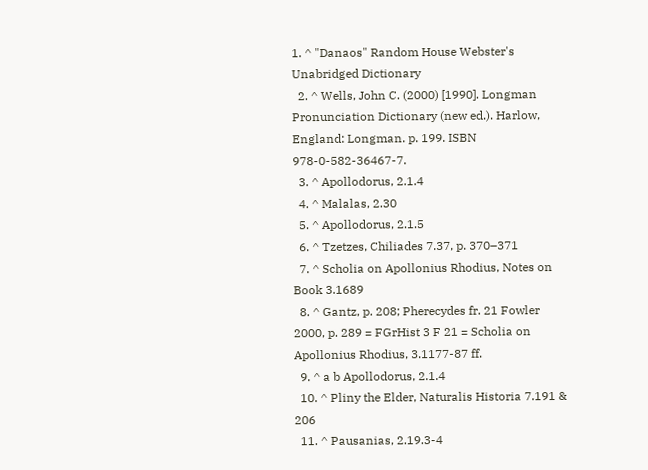1. ^ "Danaos" Random House Webster's Unabridged Dictionary
  2. ^ Wells, John C. (2000) [1990]. Longman Pronunciation Dictionary (new ed.). Harlow, England: Longman. p. 199. ISBN 978-0-582-36467-7.
  3. ^ Apollodorus, 2.1.4
  4. ^ Malalas, 2.30
  5. ^ Apollodorus, 2.1.5
  6. ^ Tzetzes, Chiliades 7.37, p. 370–371
  7. ^ Scholia on Apollonius Rhodius, Notes on Book 3.1689
  8. ^ Gantz, p. 208; Pherecydes fr. 21 Fowler 2000, p. 289 = FGrHist 3 F 21 = Scholia on Apollonius Rhodius, 3.1177-87 ff.
  9. ^ a b Apollodorus, 2.1.4
  10. ^ Pliny the Elder, Naturalis Historia 7.191 & 206
  11. ^ Pausanias, 2.19.3-4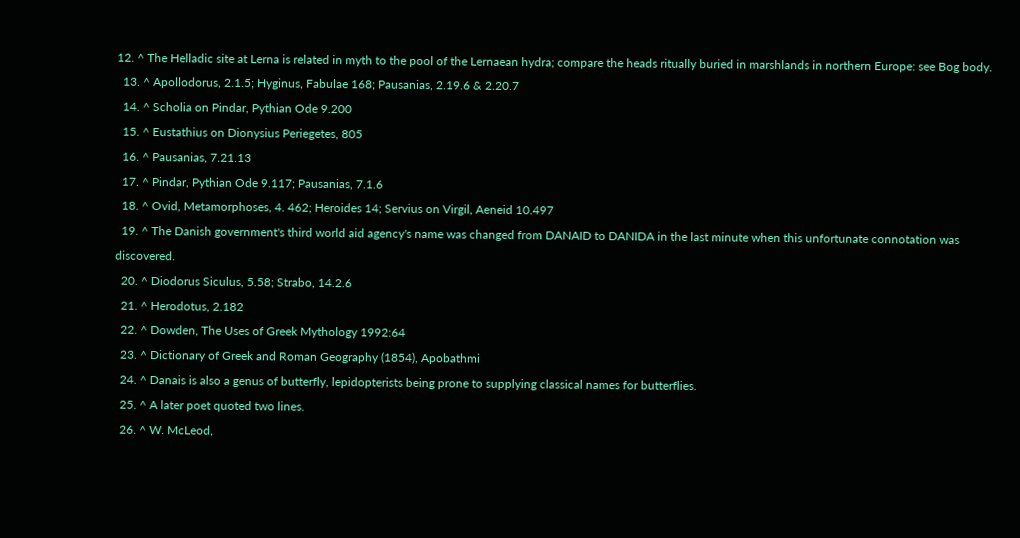12. ^ The Helladic site at Lerna is related in myth to the pool of the Lernaean hydra; compare the heads ritually buried in marshlands in northern Europe: see Bog body.
  13. ^ Apollodorus, 2.1.5; Hyginus, Fabulae 168; Pausanias, 2.19.6 & 2.20.7
  14. ^ Scholia on Pindar, Pythian Ode 9.200
  15. ^ Eustathius on Dionysius Periegetes, 805
  16. ^ Pausanias, 7.21.13
  17. ^ Pindar, Pythian Ode 9.117; Pausanias, 7.1.6
  18. ^ Ovid, Metamorphoses, 4. 462; Heroides 14; Servius on Virgil, Aeneid 10.497
  19. ^ The Danish government's third world aid agency's name was changed from DANAID to DANIDA in the last minute when this unfortunate connotation was discovered.
  20. ^ Diodorus Siculus, 5.58; Strabo, 14.2.6
  21. ^ Herodotus, 2.182
  22. ^ Dowden, The Uses of Greek Mythology 1992:64
  23. ^ Dictionary of Greek and Roman Geography (1854), Apobathmi
  24. ^ Danais is also a genus of butterfly, lepidopterists being prone to supplying classical names for butterflies.
  25. ^ A later poet quoted two lines.
  26. ^ W. McLeod,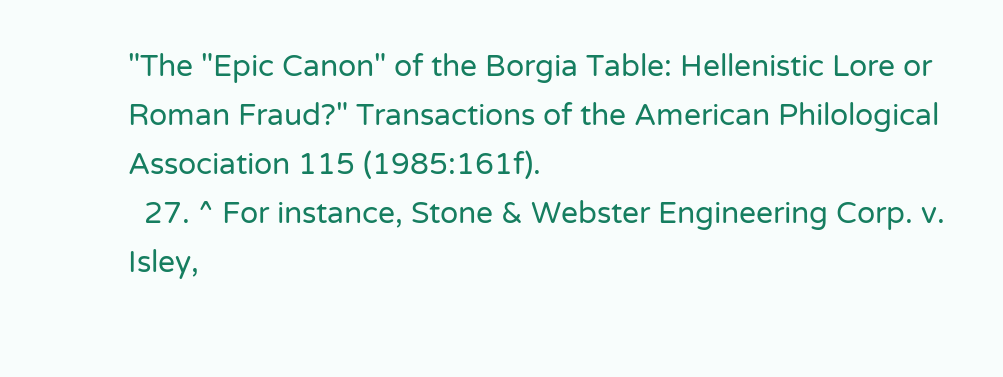"The "Epic Canon" of the Borgia Table: Hellenistic Lore or Roman Fraud?" Transactions of the American Philological Association 115 (1985:161f).
  27. ^ For instance, Stone & Webster Engineering Corp. v. Isley,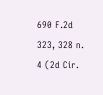690 F.2d 323, 328 n. 4 (2d Cir.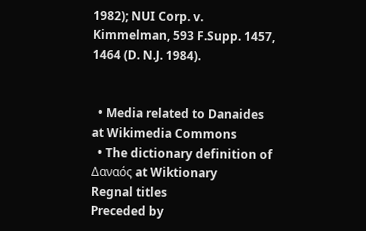1982); NUI Corp. v. Kimmelman, 593 F.Supp. 1457, 1464 (D. N.J. 1984).


  • Media related to Danaides at Wikimedia Commons
  • The dictionary definition of Δαναός at Wiktionary
Regnal titles
Preceded by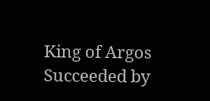King of Argos Succeeded by